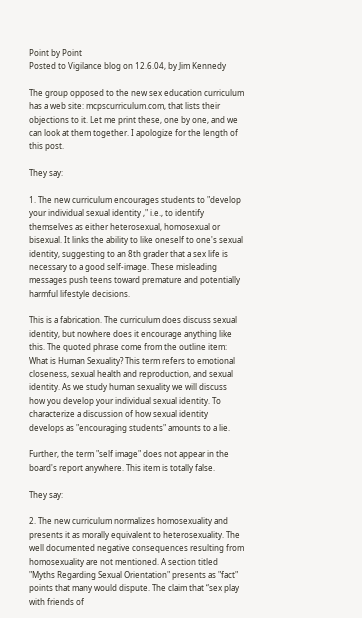Point by Point
Posted to Vigilance blog on 12.6.04, by Jim Kennedy

The group opposed to the new sex education curriculum has a web site: mcpscurriculum.com, that lists their objections to it. Let me print these, one by one, and we can look at them together. I apologize for the length of this post.

They say:

1. The new curriculum encourages students to "develop your individual sexual identity ," i.e., to identify themselves as either heterosexual, homosexual or bisexual. It links the ability to like oneself to one's sexual identity, suggesting to an 8th grader that a sex life is necessary to a good self-image. These misleading messages push teens toward premature and potentially harmful lifestyle decisions.

This is a fabrication. The curriculum does discuss sexual identity, but nowhere does it encourage anything like this. The quoted phrase come from the outline item: What is Human Sexuality? This term refers to emotional closeness, sexual health and reproduction, and sexual identity. As we study human sexuality we will discuss how you develop your individual sexual identity. To characterize a discussion of how sexual identity develops as "encouraging students" amounts to a lie.

Further, the term "self image" does not appear in the board's report anywhere. This item is totally false.

They say:

2. The new curriculum normalizes homosexuality and presents it as morally equivalent to heterosexuality. The well documented negative consequences resulting from homosexuality are not mentioned. A section titled "Myths Regarding Sexual Orientation" presents as "fact" points that many would dispute. The claim that “sex play with friends of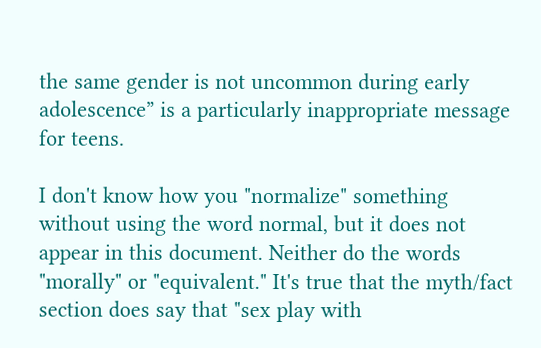the same gender is not uncommon during early adolescence” is a particularly inappropriate message for teens.

I don't know how you "normalize" something without using the word normal, but it does not appear in this document. Neither do the words "morally" or "equivalent." It's true that the myth/fact section does say that "sex play with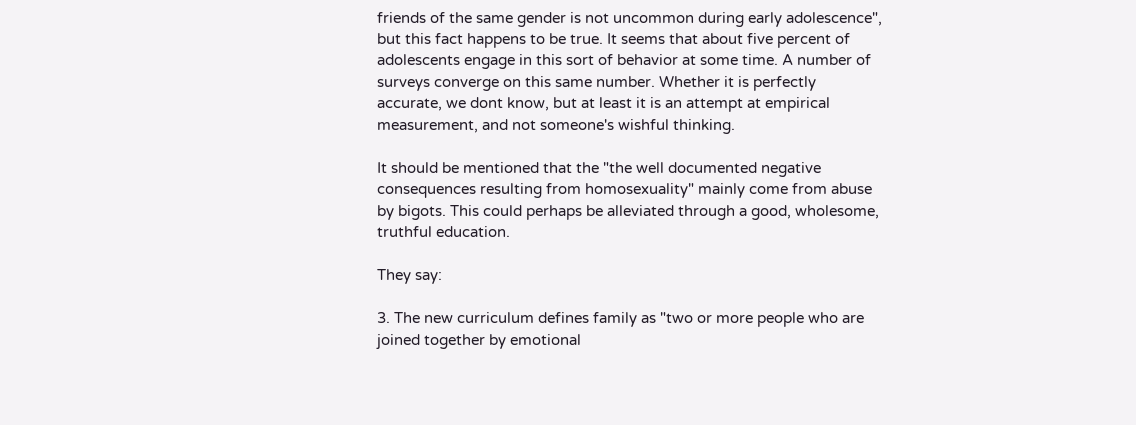friends of the same gender is not uncommon during early adolescence", but this fact happens to be true. It seems that about five percent of adolescents engage in this sort of behavior at some time. A number of surveys converge on this same number. Whether it is perfectly accurate, we dont know, but at least it is an attempt at empirical measurement, and not someone's wishful thinking.

It should be mentioned that the "the well documented negative consequences resulting from homosexuality" mainly come from abuse by bigots. This could perhaps be alleviated through a good, wholesome, truthful education.

They say:

3. The new curriculum defines family as "two or more people who are joined together by emotional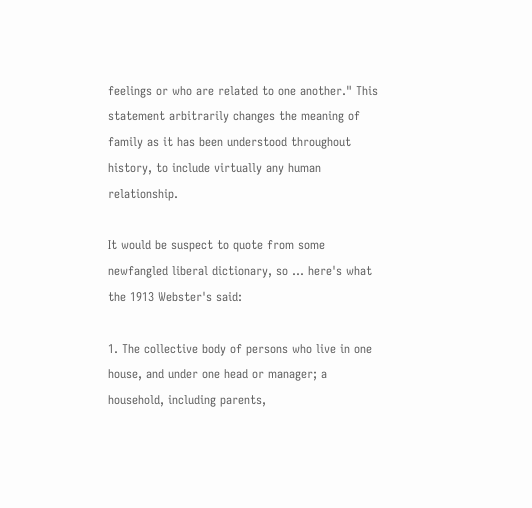feelings or who are related to one another." This statement arbitrarily changes the meaning of family as it has been understood throughout history, to include virtually any human relationship.

It would be suspect to quote from some newfangled liberal dictionary, so ... here's what the 1913 Webster's said:

1. The collective body of persons who live in one house, and under one head or manager; a household, including parents,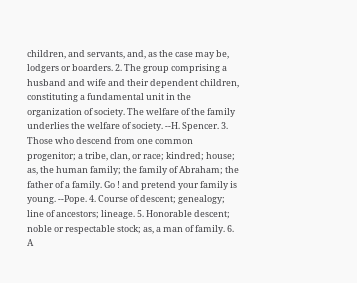children, and servants, and, as the case may be, lodgers or boarders. 2. The group comprising a husband and wife and their dependent children, constituting a fundamental unit in the organization of society. The welfare of the family underlies the welfare of society. --H. Spencer. 3. Those who descend from one common progenitor; a tribe, clan, or race; kindred; house; as, the human family; the family of Abraham; the father of a family. Go ! and pretend your family is young. --Pope. 4. Course of descent; genealogy; line of ancestors; lineage. 5. Honorable descent; noble or respectable stock; as, a man of family. 6. A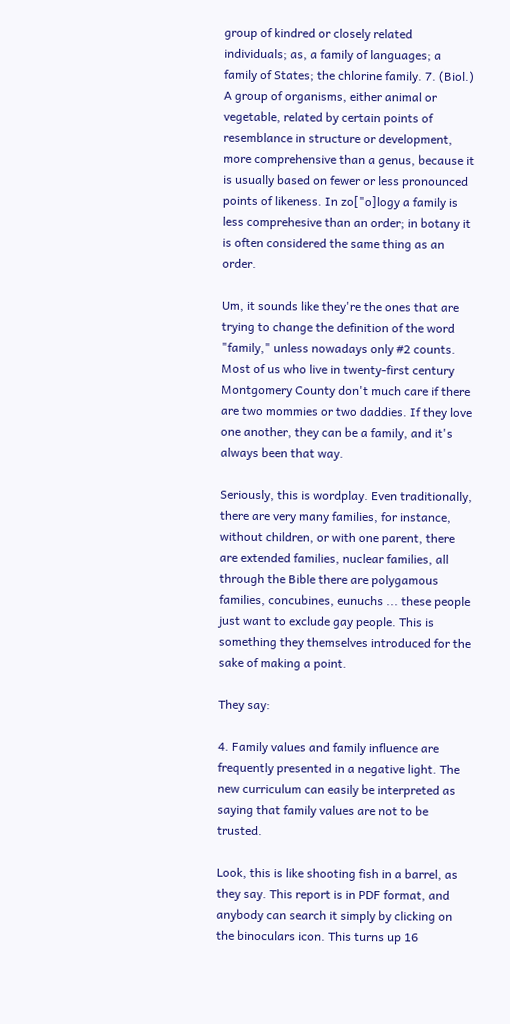group of kindred or closely related individuals; as, a family of languages; a family of States; the chlorine family. 7. (Biol.) A group of organisms, either animal or vegetable, related by certain points of resemblance in structure or development, more comprehensive than a genus, because it is usually based on fewer or less pronounced points of likeness. In zo["o]logy a family is less comprehesive than an order; in botany it is often considered the same thing as an order.

Um, it sounds like they're the ones that are trying to change the definition of the word "family," unless nowadays only #2 counts. Most of us who live in twenty-first century Montgomery County don't much care if there are two mommies or two daddies. If they love one another, they can be a family, and it's always been that way.

Seriously, this is wordplay. Even traditionally, there are very many families, for instance, without children, or with one parent, there are extended families, nuclear families, all through the Bible there are polygamous families, concubines, eunuchs ... these people just want to exclude gay people. This is something they themselves introduced for the sake of making a point.

They say:

4. Family values and family influence are frequently presented in a negative light. The new curriculum can easily be interpreted as saying that family values are not to be trusted.

Look, this is like shooting fish in a barrel, as they say. This report is in PDF format, and anybody can search it simply by clicking on the binoculars icon. This turns up 16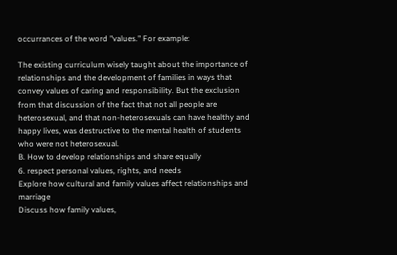occurrances of the word "values." For example:

The existing curriculum wisely taught about the importance of relationships and the development of families in ways that convey values of caring and responsibility. But the exclusion from that discussion of the fact that not all people are heterosexual, and that non-heterosexuals can have healthy and happy lives, was destructive to the mental health of students who were not heterosexual.
B. How to develop relationships and share equally
6. respect personal values, rights, and needs
Explore how cultural and family values affect relationships and marriage
Discuss how family values,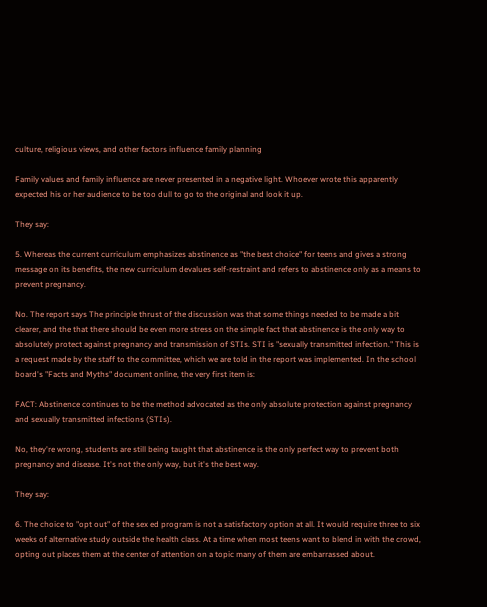culture, religious views, and other factors influence family planning

Family values and family influence are never presented in a negative light. Whoever wrote this apparently expected his or her audience to be too dull to go to the original and look it up.

They say:

5. Whereas the current curriculum emphasizes abstinence as "the best choice" for teens and gives a strong message on its benefits, the new curriculum devalues self-restraint and refers to abstinence only as a means to prevent pregnancy.

No. The report says The principle thrust of the discussion was that some things needed to be made a bit clearer, and the that there should be even more stress on the simple fact that abstinence is the only way to absolutely protect against pregnancy and transmission of STIs. STI is "sexually transmitted infection." This is a request made by the staff to the committee, which we are told in the report was implemented. In the school board's "Facts and Myths" document online, the very first item is:

FACT: Abstinence continues to be the method advocated as the only absolute protection against pregnancy and sexually transmitted infections (STIs).

No, they're wrong, students are still being taught that abstinence is the only perfect way to prevent both pregnancy and disease. It's not the only way, but it's the best way.

They say:

6. The choice to "opt out" of the sex ed program is not a satisfactory option at all. It would require three to six weeks of alternative study outside the health class. At a time when most teens want to blend in with the crowd, opting out places them at the center of attention on a topic many of them are embarrassed about.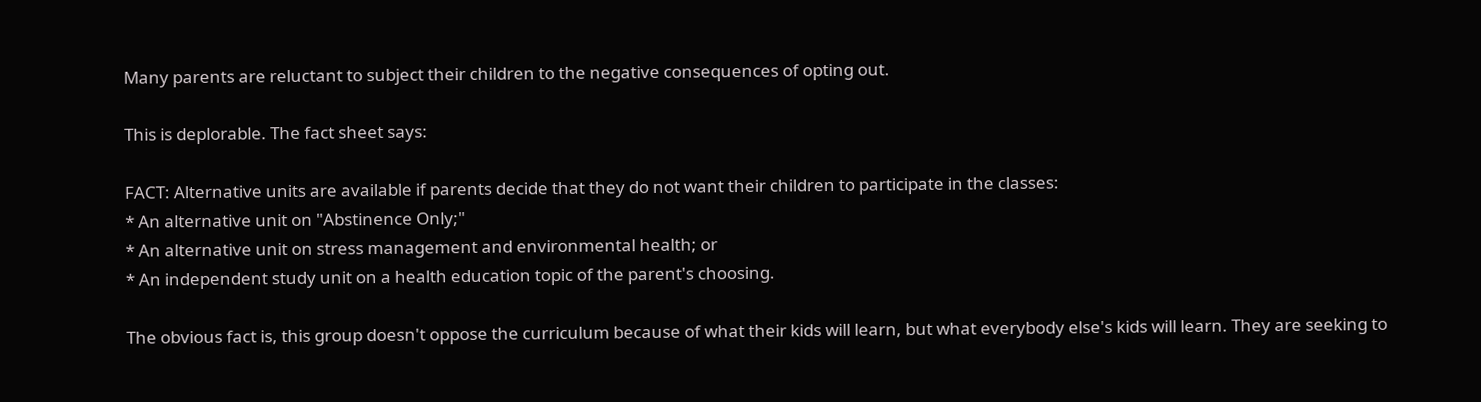Many parents are reluctant to subject their children to the negative consequences of opting out.

This is deplorable. The fact sheet says:

FACT: Alternative units are available if parents decide that they do not want their children to participate in the classes:
* An alternative unit on "Abstinence Only;"
* An alternative unit on stress management and environmental health; or
* An independent study unit on a health education topic of the parent's choosing.

The obvious fact is, this group doesn't oppose the curriculum because of what their kids will learn, but what everybody else's kids will learn. They are seeking to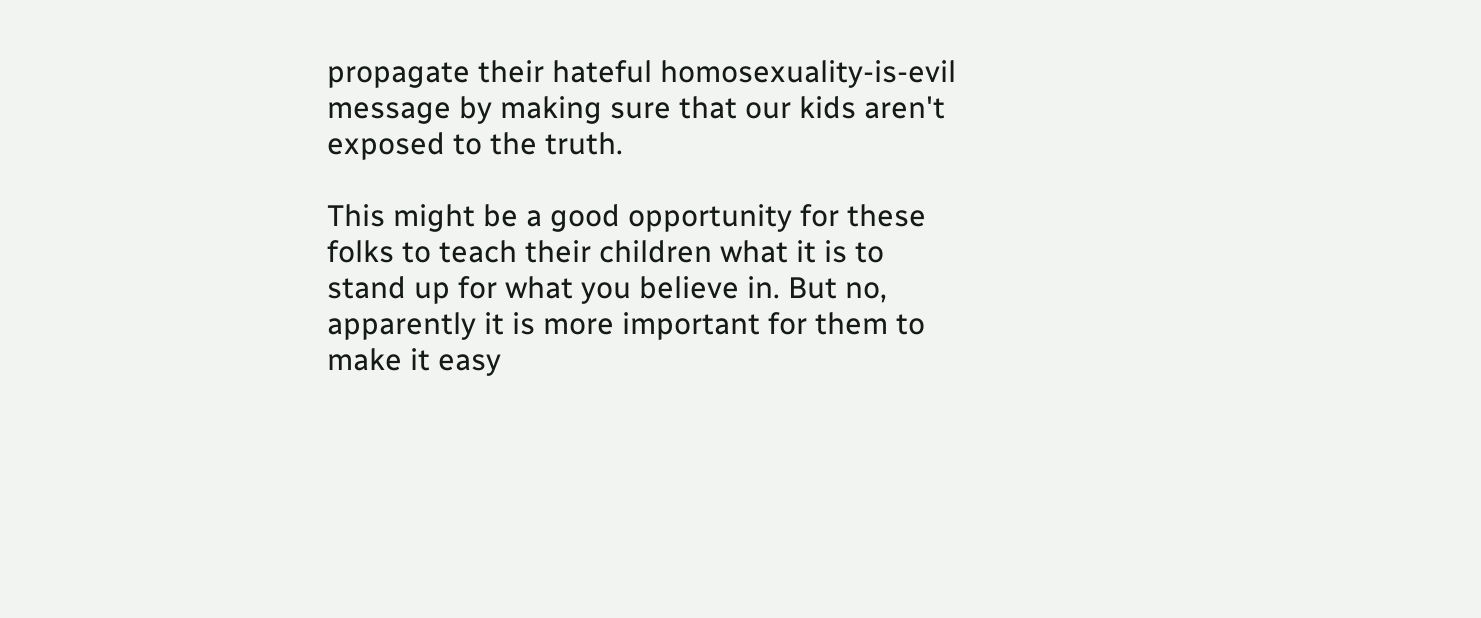propagate their hateful homosexuality-is-evil message by making sure that our kids aren't exposed to the truth.

This might be a good opportunity for these folks to teach their children what it is to stand up for what you believe in. But no, apparently it is more important for them to make it easy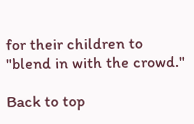for their children to "blend in with the crowd."

Back to top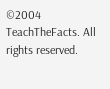©2004 TeachTheFacts. All rights reserved.